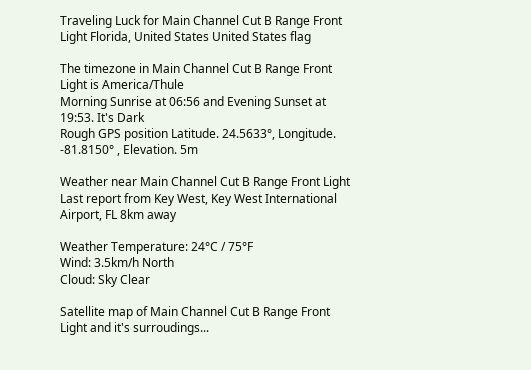Traveling Luck for Main Channel Cut B Range Front Light Florida, United States United States flag

The timezone in Main Channel Cut B Range Front Light is America/Thule
Morning Sunrise at 06:56 and Evening Sunset at 19:53. It's Dark
Rough GPS position Latitude. 24.5633°, Longitude. -81.8150° , Elevation. 5m

Weather near Main Channel Cut B Range Front Light Last report from Key West, Key West International Airport, FL 8km away

Weather Temperature: 24°C / 75°F
Wind: 3.5km/h North
Cloud: Sky Clear

Satellite map of Main Channel Cut B Range Front Light and it's surroudings...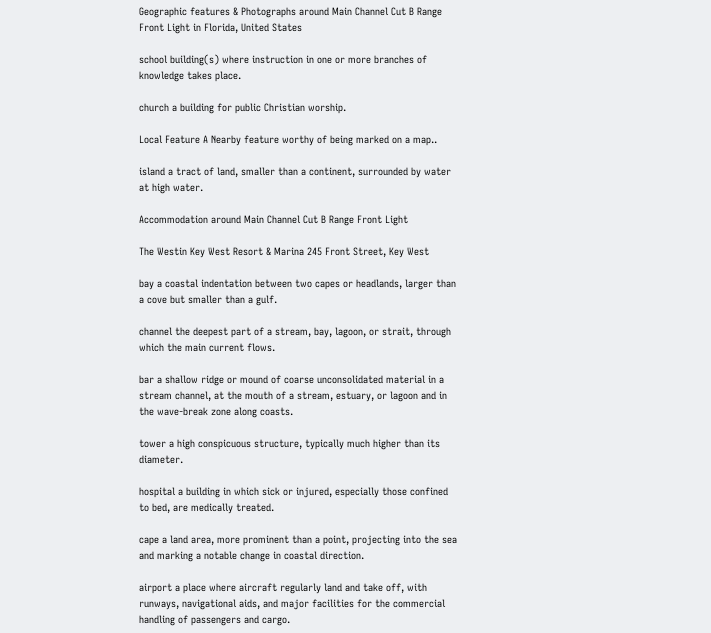Geographic features & Photographs around Main Channel Cut B Range Front Light in Florida, United States

school building(s) where instruction in one or more branches of knowledge takes place.

church a building for public Christian worship.

Local Feature A Nearby feature worthy of being marked on a map..

island a tract of land, smaller than a continent, surrounded by water at high water.

Accommodation around Main Channel Cut B Range Front Light

The Westin Key West Resort & Marina 245 Front Street, Key West

bay a coastal indentation between two capes or headlands, larger than a cove but smaller than a gulf.

channel the deepest part of a stream, bay, lagoon, or strait, through which the main current flows.

bar a shallow ridge or mound of coarse unconsolidated material in a stream channel, at the mouth of a stream, estuary, or lagoon and in the wave-break zone along coasts.

tower a high conspicuous structure, typically much higher than its diameter.

hospital a building in which sick or injured, especially those confined to bed, are medically treated.

cape a land area, more prominent than a point, projecting into the sea and marking a notable change in coastal direction.

airport a place where aircraft regularly land and take off, with runways, navigational aids, and major facilities for the commercial handling of passengers and cargo.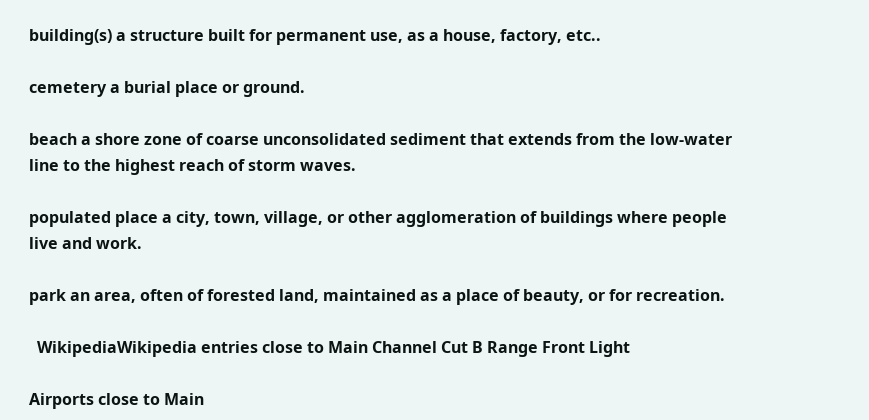building(s) a structure built for permanent use, as a house, factory, etc..

cemetery a burial place or ground.

beach a shore zone of coarse unconsolidated sediment that extends from the low-water line to the highest reach of storm waves.

populated place a city, town, village, or other agglomeration of buildings where people live and work.

park an area, often of forested land, maintained as a place of beauty, or for recreation.

  WikipediaWikipedia entries close to Main Channel Cut B Range Front Light

Airports close to Main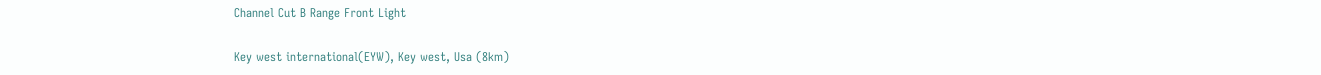Channel Cut B Range Front Light

Key west international(EYW), Key west, Usa (8km)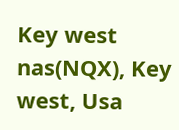Key west nas(NQX), Key west, Usa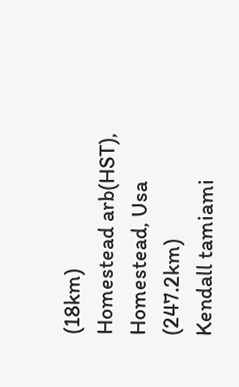(18km)
Homestead arb(HST), Homestead, Usa (247.2km)
Kendall tamiami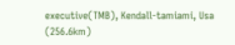executive(TMB), Kendall-tamiami, Usa (256.6km)